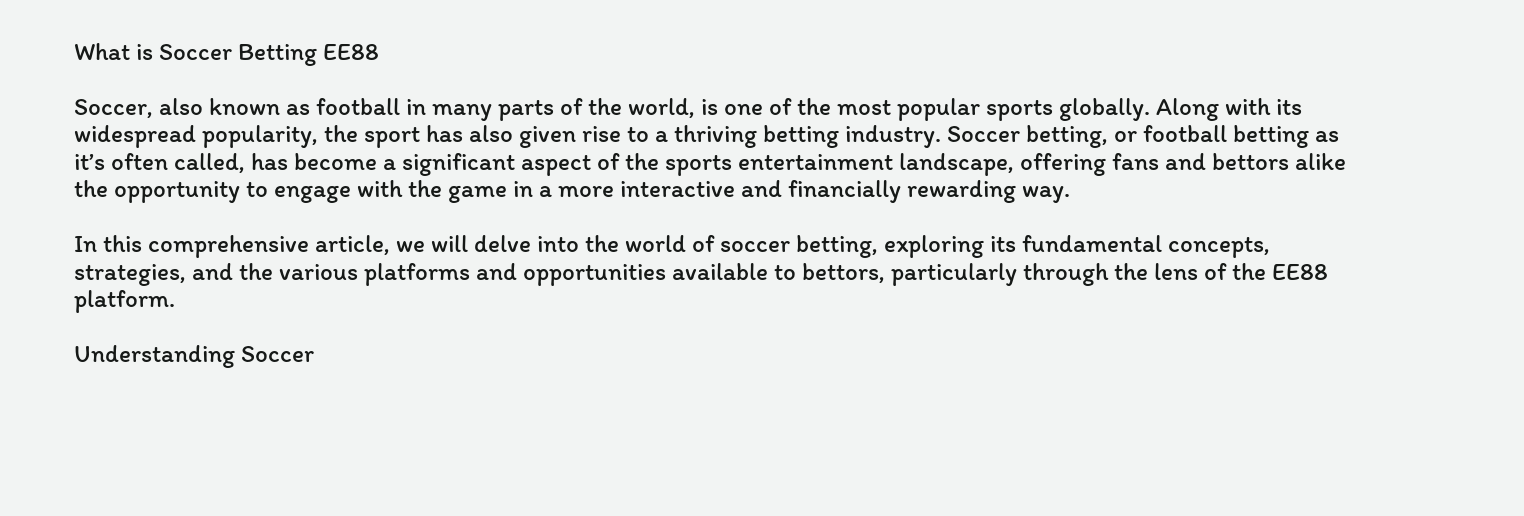What is Soccer Betting EE88

Soccer, also known as football in many parts of the world, is one of the most popular sports globally. Along with its widespread popularity, the sport has also given rise to a thriving betting industry. Soccer betting, or football betting as it’s often called, has become a significant aspect of the sports entertainment landscape, offering fans and bettors alike the opportunity to engage with the game in a more interactive and financially rewarding way.

In this comprehensive article, we will delve into the world of soccer betting, exploring its fundamental concepts, strategies, and the various platforms and opportunities available to bettors, particularly through the lens of the EE88 platform.

Understanding Soccer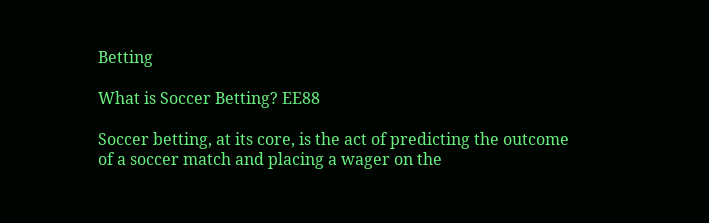Betting

What is Soccer Betting? EE88

Soccer betting, at its core, is the act of predicting the outcome of a soccer match and placing a wager on the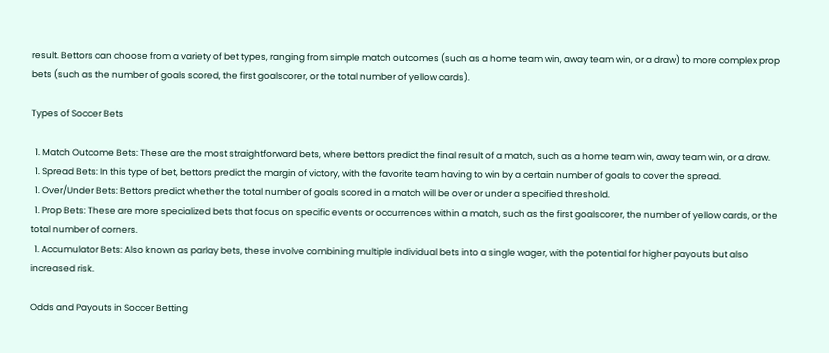result. Bettors can choose from a variety of bet types, ranging from simple match outcomes (such as a home team win, away team win, or a draw) to more complex prop bets (such as the number of goals scored, the first goalscorer, or the total number of yellow cards).

Types of Soccer Bets

  1. Match Outcome Bets: These are the most straightforward bets, where bettors predict the final result of a match, such as a home team win, away team win, or a draw.
  1. Spread Bets: In this type of bet, bettors predict the margin of victory, with the favorite team having to win by a certain number of goals to cover the spread.
  1. Over/Under Bets: Bettors predict whether the total number of goals scored in a match will be over or under a specified threshold.
  1. Prop Bets: These are more specialized bets that focus on specific events or occurrences within a match, such as the first goalscorer, the number of yellow cards, or the total number of corners.
  1. Accumulator Bets: Also known as parlay bets, these involve combining multiple individual bets into a single wager, with the potential for higher payouts but also increased risk.

Odds and Payouts in Soccer Betting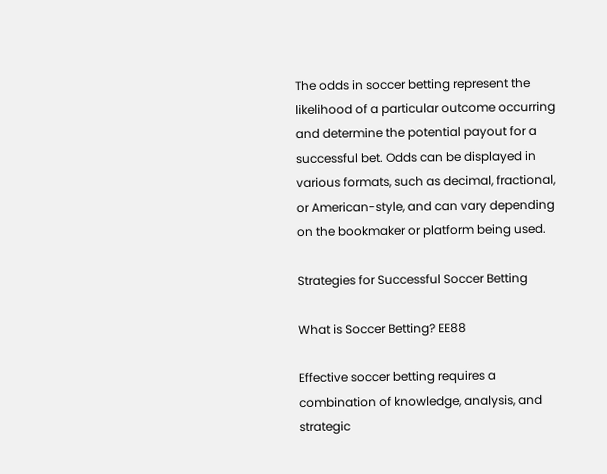The odds in soccer betting represent the likelihood of a particular outcome occurring and determine the potential payout for a successful bet. Odds can be displayed in various formats, such as decimal, fractional, or American-style, and can vary depending on the bookmaker or platform being used.

Strategies for Successful Soccer Betting

What is Soccer Betting? EE88

Effective soccer betting requires a combination of knowledge, analysis, and strategic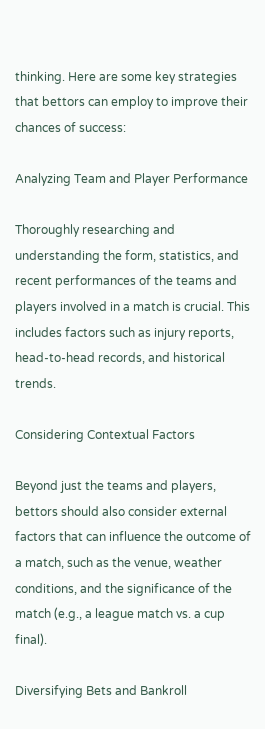thinking. Here are some key strategies that bettors can employ to improve their chances of success:

Analyzing Team and Player Performance

Thoroughly researching and understanding the form, statistics, and recent performances of the teams and players involved in a match is crucial. This includes factors such as injury reports, head-to-head records, and historical trends.

Considering Contextual Factors

Beyond just the teams and players, bettors should also consider external factors that can influence the outcome of a match, such as the venue, weather conditions, and the significance of the match (e.g., a league match vs. a cup final).

Diversifying Bets and Bankroll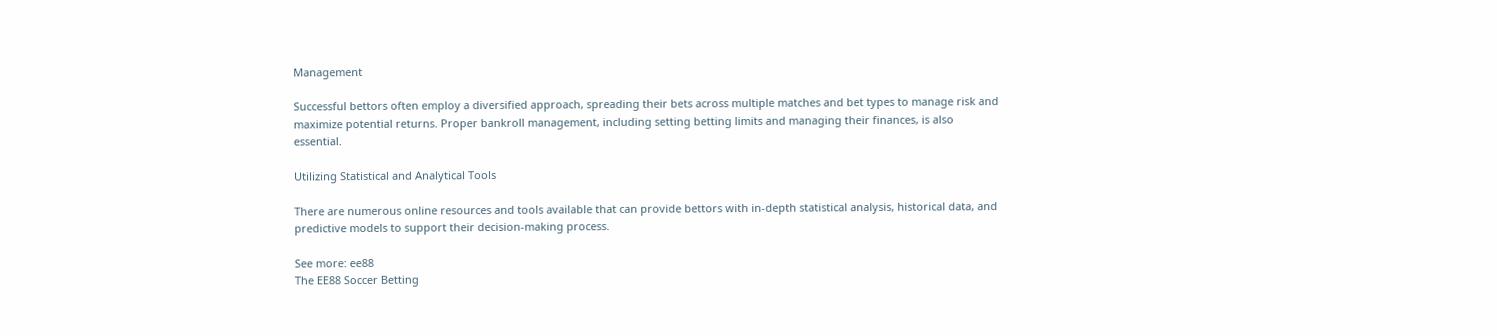Management

Successful bettors often employ a diversified approach, spreading their bets across multiple matches and bet types to manage risk and maximize potential returns. Proper bankroll management, including setting betting limits and managing their finances, is also essential.

Utilizing Statistical and Analytical Tools

There are numerous online resources and tools available that can provide bettors with in-depth statistical analysis, historical data, and predictive models to support their decision-making process.

See more: ee88
The EE88 Soccer Betting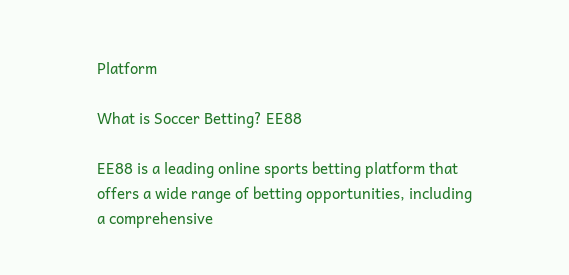Platform

What is Soccer Betting? EE88

EE88 is a leading online sports betting platform that offers a wide range of betting opportunities, including a comprehensive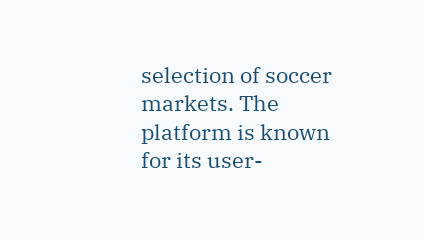selection of soccer markets. The platform is known for its user-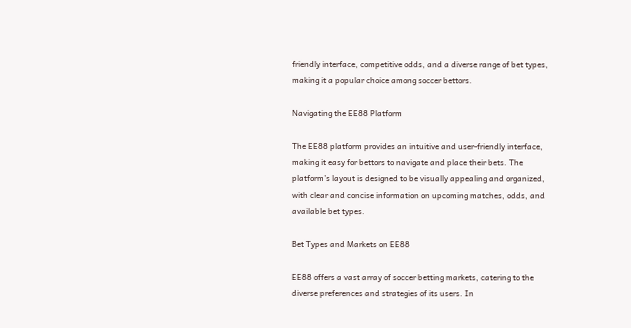friendly interface, competitive odds, and a diverse range of bet types, making it a popular choice among soccer bettors.

Navigating the EE88 Platform

The EE88 platform provides an intuitive and user-friendly interface, making it easy for bettors to navigate and place their bets. The platform’s layout is designed to be visually appealing and organized, with clear and concise information on upcoming matches, odds, and available bet types.

Bet Types and Markets on EE88

EE88 offers a vast array of soccer betting markets, catering to the diverse preferences and strategies of its users. In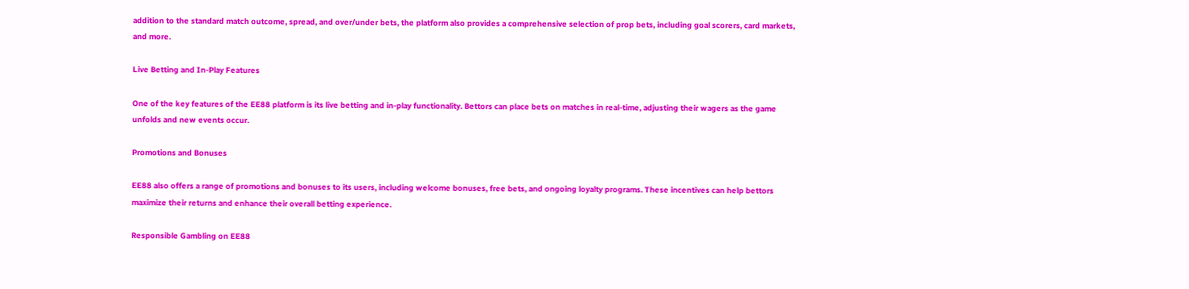addition to the standard match outcome, spread, and over/under bets, the platform also provides a comprehensive selection of prop bets, including goal scorers, card markets, and more.

Live Betting and In-Play Features

One of the key features of the EE88 platform is its live betting and in-play functionality. Bettors can place bets on matches in real-time, adjusting their wagers as the game unfolds and new events occur.

Promotions and Bonuses

EE88 also offers a range of promotions and bonuses to its users, including welcome bonuses, free bets, and ongoing loyalty programs. These incentives can help bettors maximize their returns and enhance their overall betting experience.

Responsible Gambling on EE88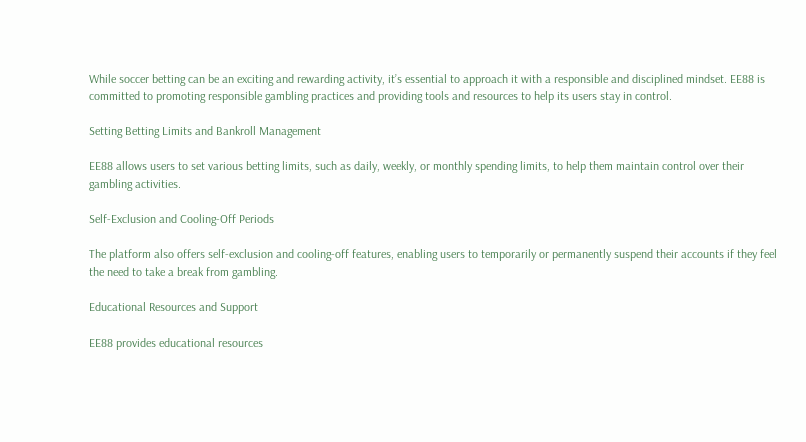While soccer betting can be an exciting and rewarding activity, it’s essential to approach it with a responsible and disciplined mindset. EE88 is committed to promoting responsible gambling practices and providing tools and resources to help its users stay in control.

Setting Betting Limits and Bankroll Management

EE88 allows users to set various betting limits, such as daily, weekly, or monthly spending limits, to help them maintain control over their gambling activities.

Self-Exclusion and Cooling-Off Periods

The platform also offers self-exclusion and cooling-off features, enabling users to temporarily or permanently suspend their accounts if they feel the need to take a break from gambling.

Educational Resources and Support

EE88 provides educational resources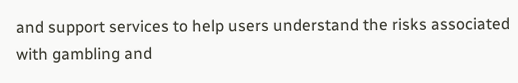and support services to help users understand the risks associated with gambling and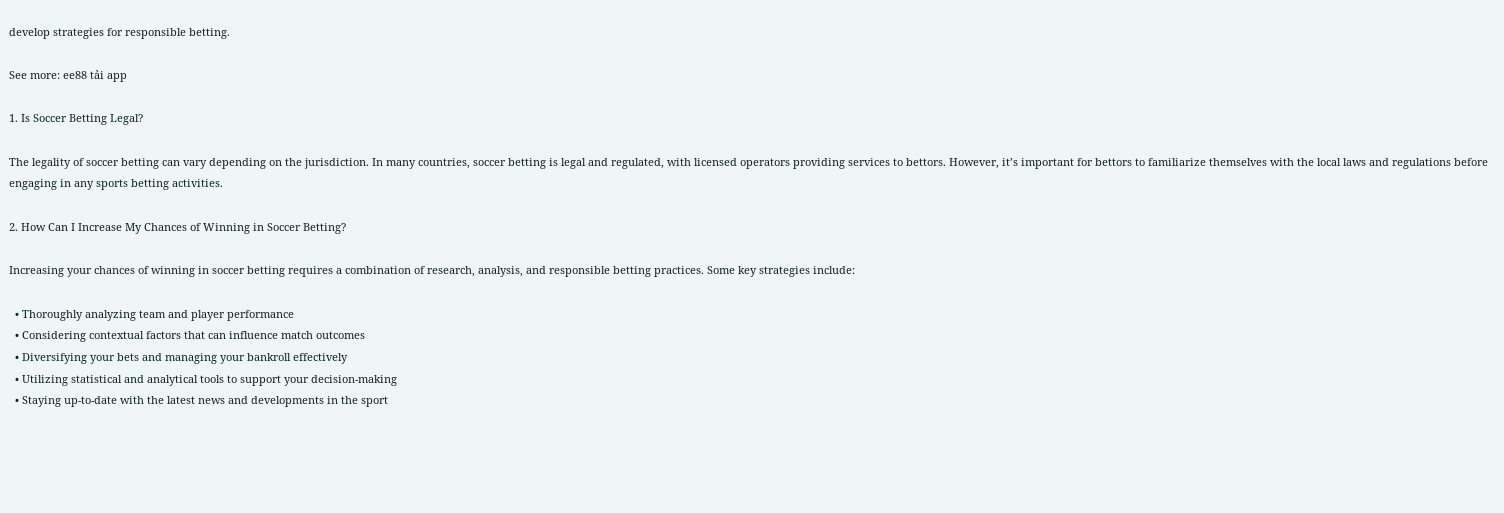develop strategies for responsible betting.

See more: ee88 tải app

1. Is Soccer Betting Legal?

The legality of soccer betting can vary depending on the jurisdiction. In many countries, soccer betting is legal and regulated, with licensed operators providing services to bettors. However, it’s important for bettors to familiarize themselves with the local laws and regulations before engaging in any sports betting activities.

2. How Can I Increase My Chances of Winning in Soccer Betting?

Increasing your chances of winning in soccer betting requires a combination of research, analysis, and responsible betting practices. Some key strategies include:

  • Thoroughly analyzing team and player performance
  • Considering contextual factors that can influence match outcomes
  • Diversifying your bets and managing your bankroll effectively
  • Utilizing statistical and analytical tools to support your decision-making
  • Staying up-to-date with the latest news and developments in the sport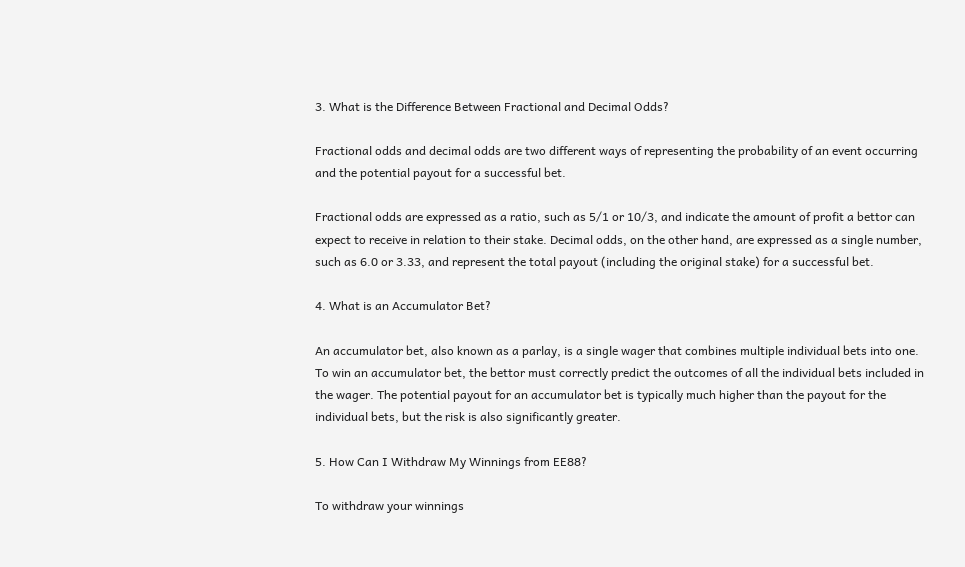3. What is the Difference Between Fractional and Decimal Odds?

Fractional odds and decimal odds are two different ways of representing the probability of an event occurring and the potential payout for a successful bet.

Fractional odds are expressed as a ratio, such as 5/1 or 10/3, and indicate the amount of profit a bettor can expect to receive in relation to their stake. Decimal odds, on the other hand, are expressed as a single number, such as 6.0 or 3.33, and represent the total payout (including the original stake) for a successful bet.

4. What is an Accumulator Bet?

An accumulator bet, also known as a parlay, is a single wager that combines multiple individual bets into one. To win an accumulator bet, the bettor must correctly predict the outcomes of all the individual bets included in the wager. The potential payout for an accumulator bet is typically much higher than the payout for the individual bets, but the risk is also significantly greater.

5. How Can I Withdraw My Winnings from EE88?

To withdraw your winnings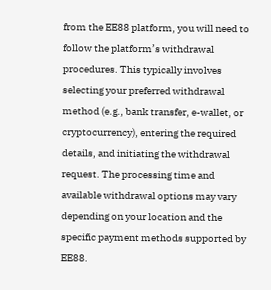from the EE88 platform, you will need to follow the platform’s withdrawal procedures. This typically involves selecting your preferred withdrawal method (e.g., bank transfer, e-wallet, or cryptocurrency), entering the required details, and initiating the withdrawal request. The processing time and available withdrawal options may vary depending on your location and the specific payment methods supported by EE88.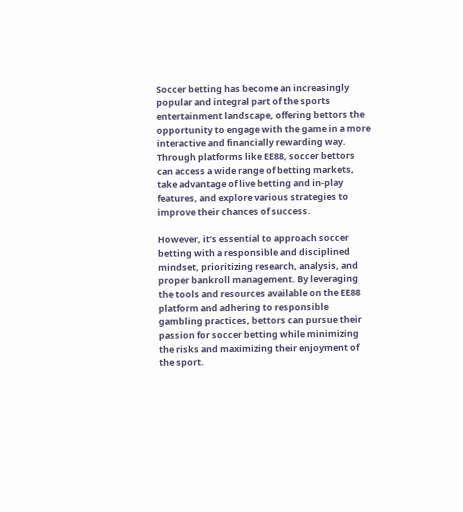Soccer betting has become an increasingly popular and integral part of the sports entertainment landscape, offering bettors the opportunity to engage with the game in a more interactive and financially rewarding way. Through platforms like EE88, soccer bettors can access a wide range of betting markets, take advantage of live betting and in-play features, and explore various strategies to improve their chances of success.

However, it’s essential to approach soccer betting with a responsible and disciplined mindset, prioritizing research, analysis, and proper bankroll management. By leveraging the tools and resources available on the EE88 platform and adhering to responsible gambling practices, bettors can pursue their passion for soccer betting while minimizing the risks and maximizing their enjoyment of the sport.